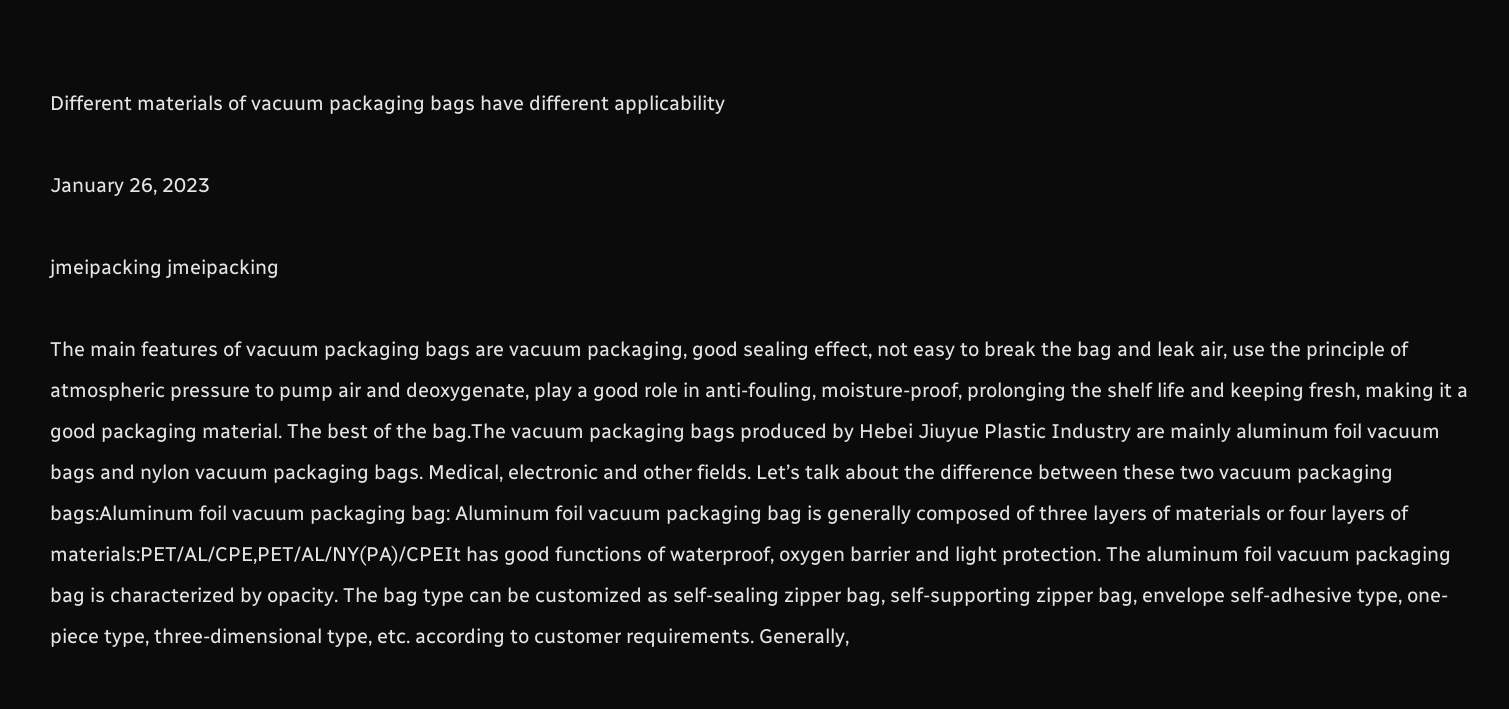Different materials of vacuum packaging bags have different applicability

January 26, 2023

jmeipacking jmeipacking

The main features of vacuum packaging bags are vacuum packaging, good sealing effect, not easy to break the bag and leak air, use the principle of atmospheric pressure to pump air and deoxygenate, play a good role in anti-fouling, moisture-proof, prolonging the shelf life and keeping fresh, making it a good packaging material. The best of the bag.The vacuum packaging bags produced by Hebei Jiuyue Plastic Industry are mainly aluminum foil vacuum bags and nylon vacuum packaging bags. Medical, electronic and other fields. Let’s talk about the difference between these two vacuum packaging bags:Aluminum foil vacuum packaging bag: Aluminum foil vacuum packaging bag is generally composed of three layers of materials or four layers of materials:PET/AL/CPE,PET/AL/NY(PA)/CPEIt has good functions of waterproof, oxygen barrier and light protection. The aluminum foil vacuum packaging bag is characterized by opacity. The bag type can be customized as self-sealing zipper bag, self-supporting zipper bag, envelope self-adhesive type, one-piece type, three-dimensional type, etc. according to customer requirements. Generally,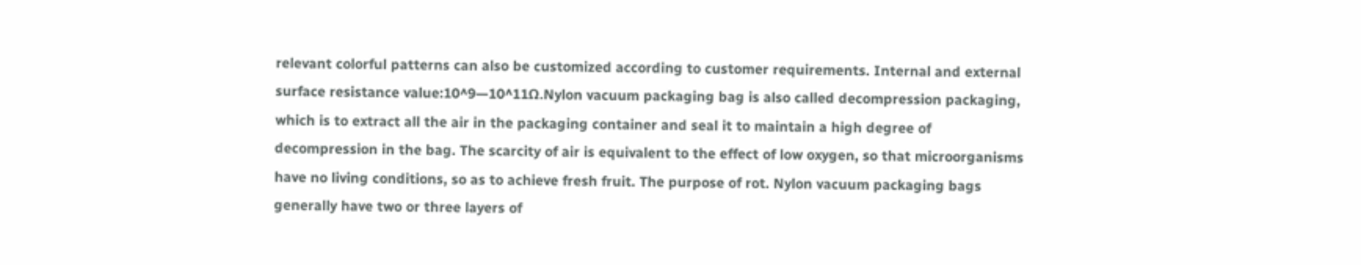relevant colorful patterns can also be customized according to customer requirements. Internal and external surface resistance value:10^9—10^11Ω.Nylon vacuum packaging bag is also called decompression packaging, which is to extract all the air in the packaging container and seal it to maintain a high degree of decompression in the bag. The scarcity of air is equivalent to the effect of low oxygen, so that microorganisms have no living conditions, so as to achieve fresh fruit. The purpose of rot. Nylon vacuum packaging bags generally have two or three layers of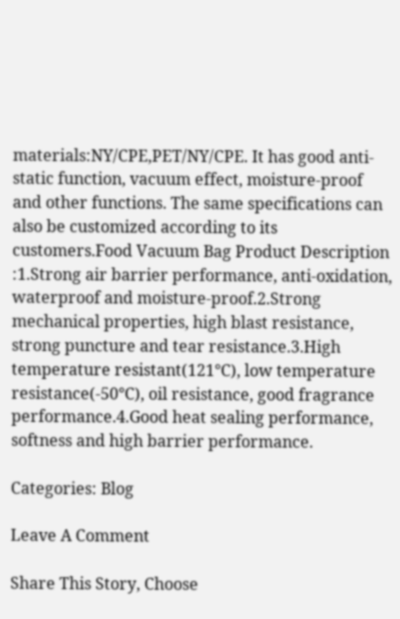materials:NY/CPE,PET/NY/CPE. It has good anti-static function, vacuum effect, moisture-proof and other functions. The same specifications can also be customized according to its customers.Food Vacuum Bag Product Description :1.Strong air barrier performance, anti-oxidation, waterproof and moisture-proof.2.Strong mechanical properties, high blast resistance, strong puncture and tear resistance.3.High temperature resistant(121℃), low temperature resistance(-50℃), oil resistance, good fragrance performance.4.Good heat sealing performance, softness and high barrier performance.

Categories: Blog

Leave A Comment

Share This Story, Choose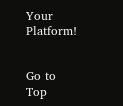Your Platform!


Go to Top